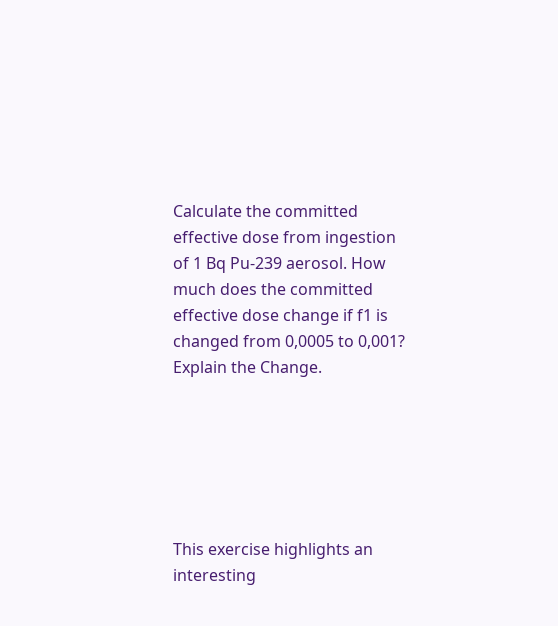Calculate the committed effective dose from ingestion of 1 Bq Pu-239 aerosol. How much does the committed effective dose change if f1 is changed from 0,0005 to 0,001? Explain the Change.






This exercise highlights an interesting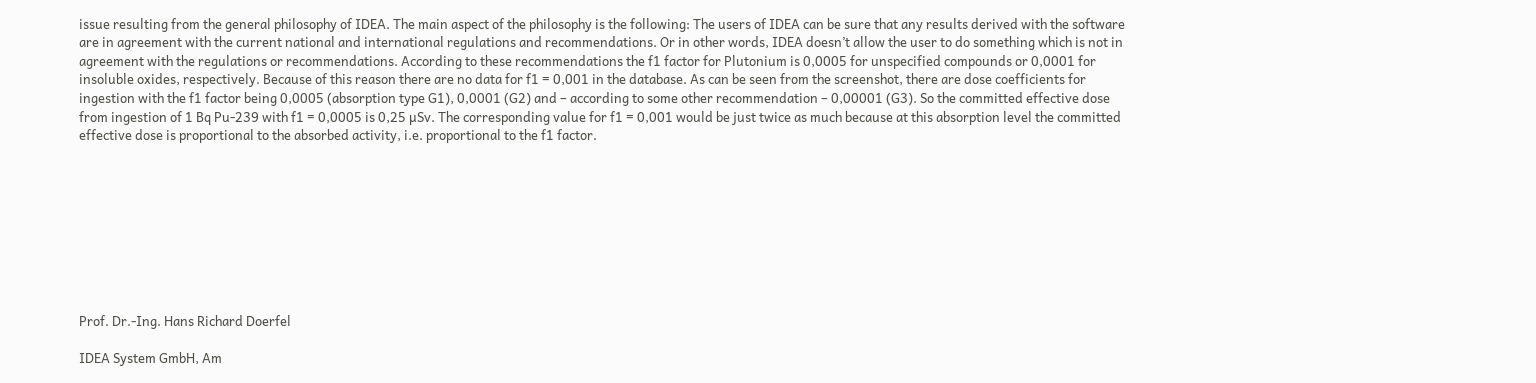issue resulting from the general philosophy of IDEA. The main aspect of the philosophy is the following: The users of IDEA can be sure that any results derived with the software are in agreement with the current national and international regulations and recommendations. Or in other words, IDEA doesn’t allow the user to do something which is not in agreement with the regulations or recommendations. According to these recommendations the f1 factor for Plutonium is 0,0005 for unspecified compounds or 0,0001 for insoluble oxides, respectively. Because of this reason there are no data for f1 = 0,001 in the database. As can be seen from the screenshot, there are dose coefficients for ingestion with the f1 factor being 0,0005 (absorption type G1), 0,0001 (G2) and – according to some other recommendation – 0,00001 (G3). So the committed effective dose from ingestion of 1 Bq Pu-239 with f1 = 0,0005 is 0,25 µSv. The corresponding value for f1 = 0,001 would be just twice as much because at this absorption level the committed effective dose is proportional to the absorbed activity, i.e. proportional to the f1 factor.









Prof. Dr.-Ing. Hans Richard Doerfel

IDEA System GmbH, Am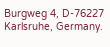Burgweg 4, D-76227 Karlsruhe, Germany.